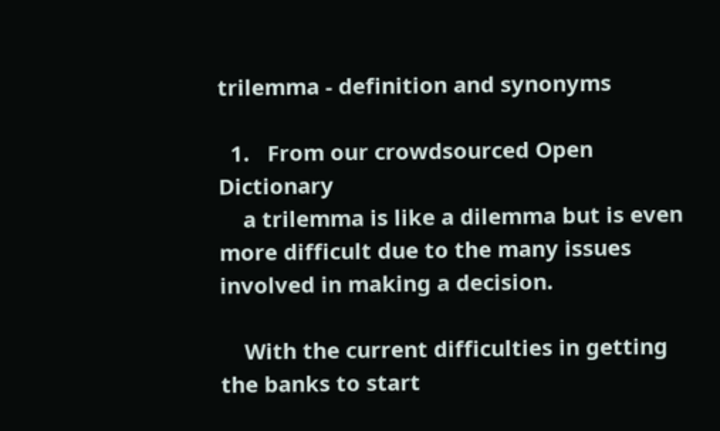trilemma - definition and synonyms

  1.   From our crowdsourced Open Dictionary
    a trilemma is like a dilemma but is even more difficult due to the many issues involved in making a decision.

    With the current difficulties in getting the banks to start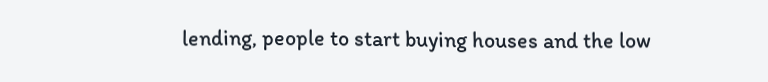lending, people to start buying houses and the low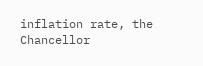inflation rate, the Chancellor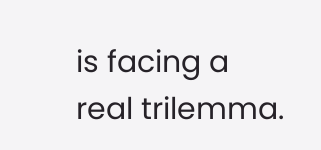is facing a real trilemma.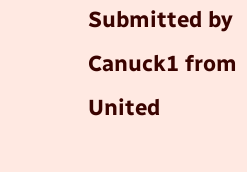Submitted by Canuck1 from United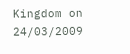Kingdom on 24/03/2009